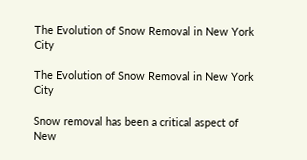The Evolution of Snow Removal in New York City

The Evolution of Snow Removal in New York City

Snow removal has been a critical aspect of New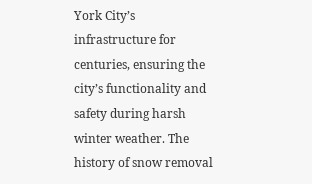York City’s infrastructure for centuries, ensuring the city’s functionality and safety during harsh winter weather. The history of snow removal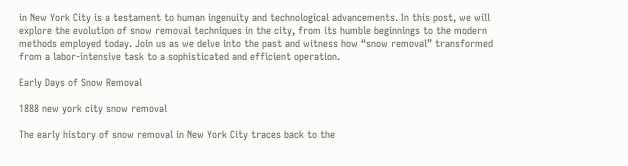in New York City is a testament to human ingenuity and technological advancements. In this post, we will explore the evolution of snow removal techniques in the city, from its humble beginnings to the modern methods employed today. Join us as we delve into the past and witness how “snow removal” transformed from a labor-intensive task to a sophisticated and efficient operation.

Early Days of Snow Removal

1888 new york city snow removal

The early history of snow removal in New York City traces back to the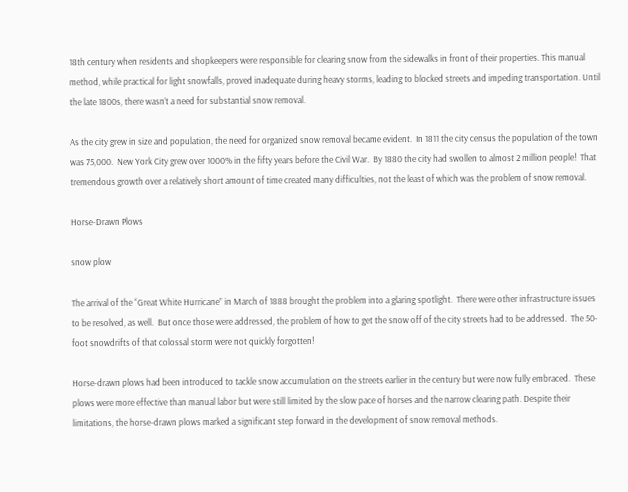18th century when residents and shopkeepers were responsible for clearing snow from the sidewalks in front of their properties. This manual method, while practical for light snowfalls, proved inadequate during heavy storms, leading to blocked streets and impeding transportation. Until the late 1800s, there wasn’t a need for substantial snow removal.

As the city grew in size and population, the need for organized snow removal became evident.  In 1811 the city census the population of the town was 75,000.  New York City grew over 1000% in the fifty years before the Civil War.  By 1880 the city had swollen to almost 2 million people!  That tremendous growth over a relatively short amount of time created many difficulties, not the least of which was the problem of snow removal.

Horse-Drawn Plows

snow plow

The arrival of the “Great White Hurricane” in March of 1888 brought the problem into a glaring spotlight.  There were other infrastructure issues to be resolved, as well.  But once those were addressed, the problem of how to get the snow off of the city streets had to be addressed.  The 50-foot snowdrifts of that colossal storm were not quickly forgotten!

Horse-drawn plows had been introduced to tackle snow accumulation on the streets earlier in the century but were now fully embraced.  These plows were more effective than manual labor but were still limited by the slow pace of horses and the narrow clearing path. Despite their limitations, the horse-drawn plows marked a significant step forward in the development of snow removal methods.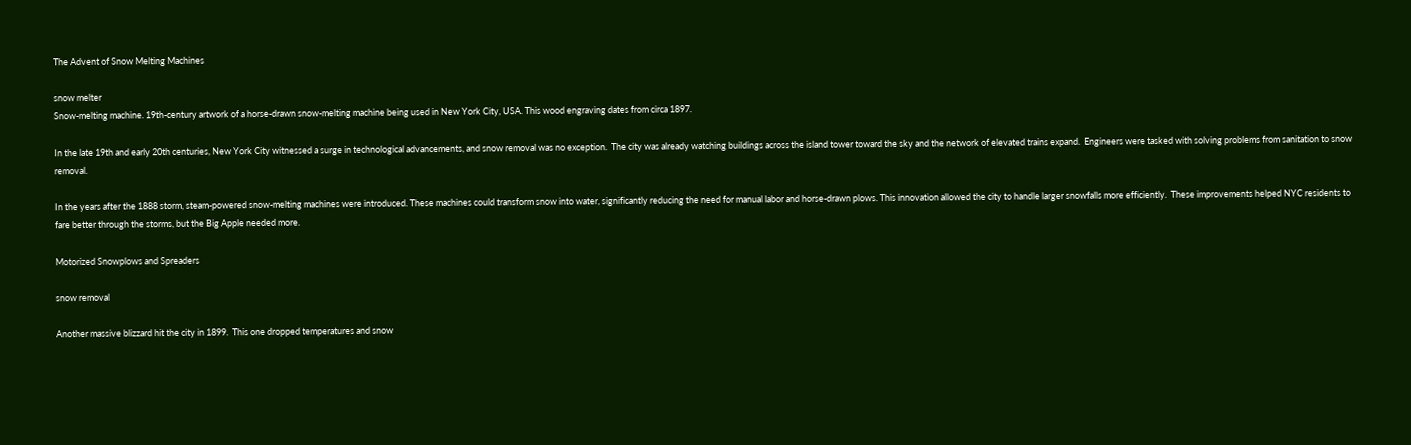The Advent of Snow Melting Machines

snow melter
Snow-melting machine. 19th-century artwork of a horse-drawn snow-melting machine being used in New York City, USA. This wood engraving dates from circa 1897.

In the late 19th and early 20th centuries, New York City witnessed a surge in technological advancements, and snow removal was no exception.  The city was already watching buildings across the island tower toward the sky and the network of elevated trains expand.  Engineers were tasked with solving problems from sanitation to snow removal.

In the years after the 1888 storm, steam-powered snow-melting machines were introduced. These machines could transform snow into water, significantly reducing the need for manual labor and horse-drawn plows. This innovation allowed the city to handle larger snowfalls more efficiently.  These improvements helped NYC residents to fare better through the storms, but the Big Apple needed more.

Motorized Snowplows and Spreaders

snow removal

Another massive blizzard hit the city in 1899.  This one dropped temperatures and snow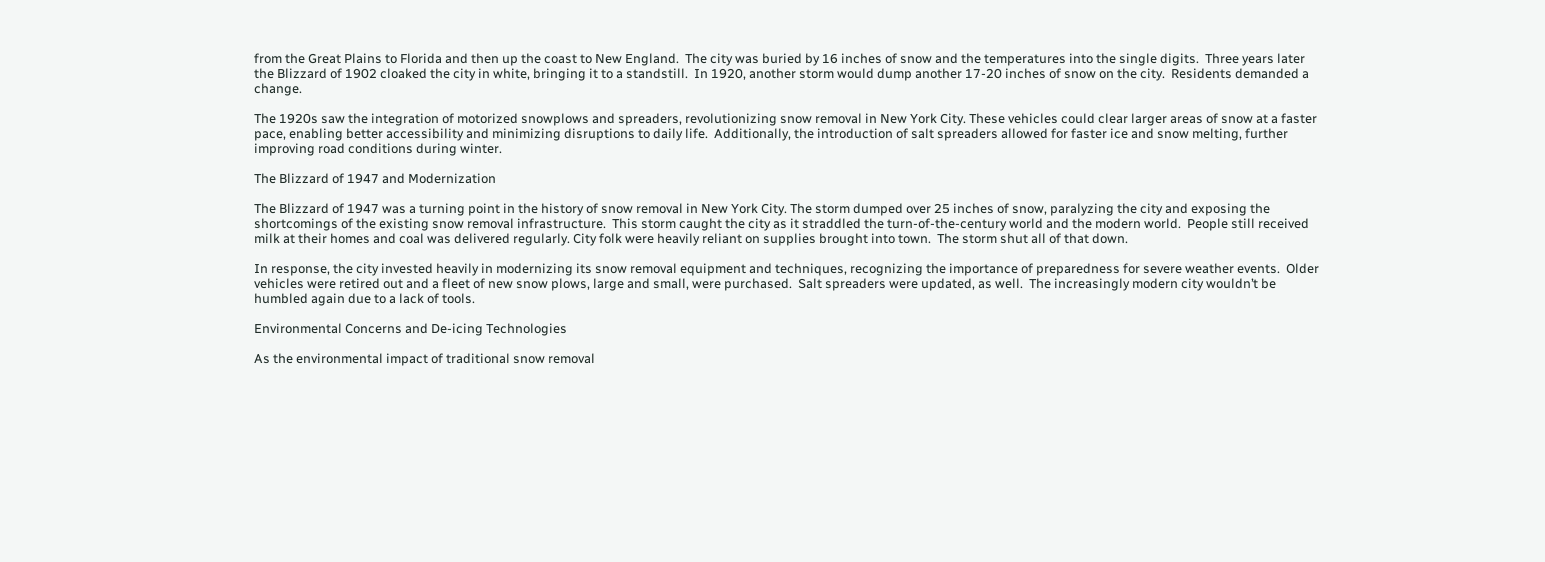from the Great Plains to Florida and then up the coast to New England.  The city was buried by 16 inches of snow and the temperatures into the single digits.  Three years later the Blizzard of 1902 cloaked the city in white, bringing it to a standstill.  In 1920, another storm would dump another 17-20 inches of snow on the city.  Residents demanded a change.

The 1920s saw the integration of motorized snowplows and spreaders, revolutionizing snow removal in New York City. These vehicles could clear larger areas of snow at a faster pace, enabling better accessibility and minimizing disruptions to daily life.  Additionally, the introduction of salt spreaders allowed for faster ice and snow melting, further improving road conditions during winter.

The Blizzard of 1947 and Modernization

The Blizzard of 1947 was a turning point in the history of snow removal in New York City. The storm dumped over 25 inches of snow, paralyzing the city and exposing the shortcomings of the existing snow removal infrastructure.  This storm caught the city as it straddled the turn-of-the-century world and the modern world.  People still received milk at their homes and coal was delivered regularly. City folk were heavily reliant on supplies brought into town.  The storm shut all of that down.

In response, the city invested heavily in modernizing its snow removal equipment and techniques, recognizing the importance of preparedness for severe weather events.  Older vehicles were retired out and a fleet of new snow plows, large and small, were purchased.  Salt spreaders were updated, as well.  The increasingly modern city wouldn’t be humbled again due to a lack of tools.

Environmental Concerns and De-icing Technologies

As the environmental impact of traditional snow removal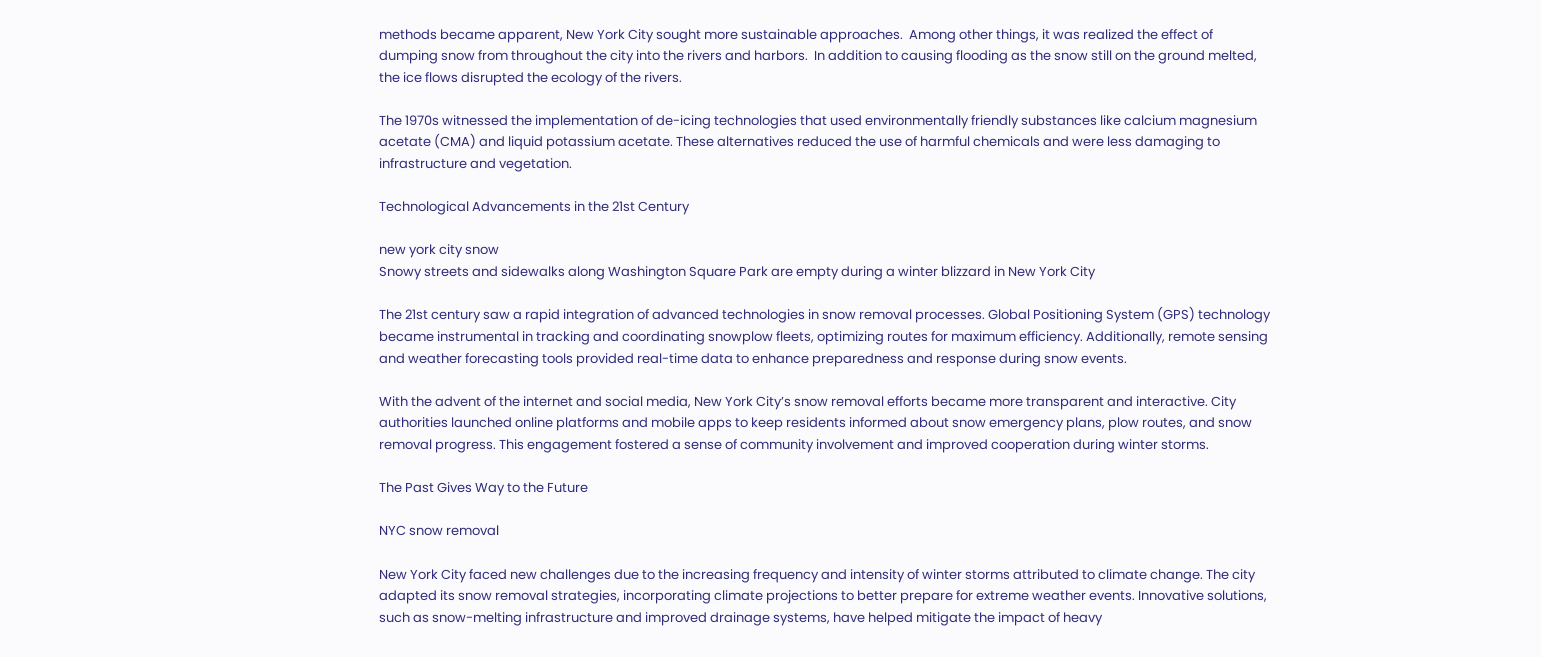methods became apparent, New York City sought more sustainable approaches.  Among other things, it was realized the effect of dumping snow from throughout the city into the rivers and harbors.  In addition to causing flooding as the snow still on the ground melted, the ice flows disrupted the ecology of the rivers.

The 1970s witnessed the implementation of de-icing technologies that used environmentally friendly substances like calcium magnesium acetate (CMA) and liquid potassium acetate. These alternatives reduced the use of harmful chemicals and were less damaging to infrastructure and vegetation.

Technological Advancements in the 21st Century

new york city snow
Snowy streets and sidewalks along Washington Square Park are empty during a winter blizzard in New York City

The 21st century saw a rapid integration of advanced technologies in snow removal processes. Global Positioning System (GPS) technology became instrumental in tracking and coordinating snowplow fleets, optimizing routes for maximum efficiency. Additionally, remote sensing and weather forecasting tools provided real-time data to enhance preparedness and response during snow events.

With the advent of the internet and social media, New York City’s snow removal efforts became more transparent and interactive. City authorities launched online platforms and mobile apps to keep residents informed about snow emergency plans, plow routes, and snow removal progress. This engagement fostered a sense of community involvement and improved cooperation during winter storms.

The Past Gives Way to the Future

NYC snow removal

New York City faced new challenges due to the increasing frequency and intensity of winter storms attributed to climate change. The city adapted its snow removal strategies, incorporating climate projections to better prepare for extreme weather events. Innovative solutions, such as snow-melting infrastructure and improved drainage systems, have helped mitigate the impact of heavy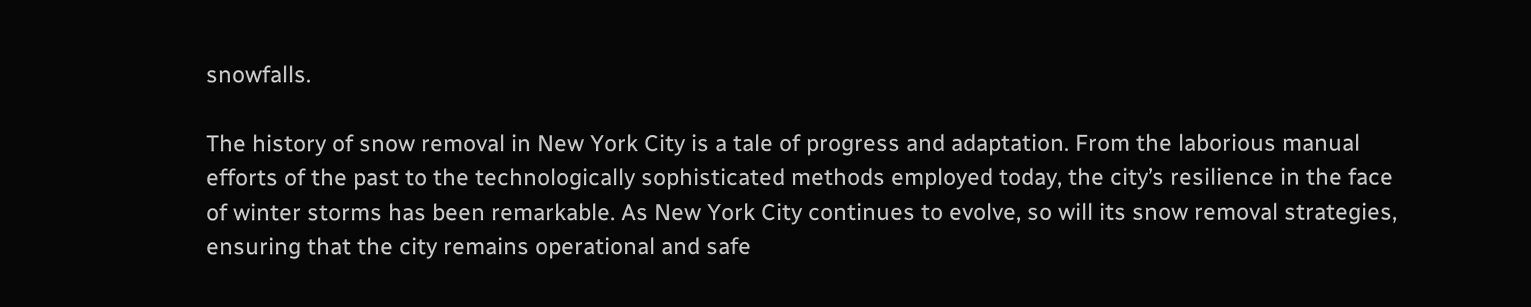snowfalls.

The history of snow removal in New York City is a tale of progress and adaptation. From the laborious manual efforts of the past to the technologically sophisticated methods employed today, the city’s resilience in the face of winter storms has been remarkable. As New York City continues to evolve, so will its snow removal strategies, ensuring that the city remains operational and safe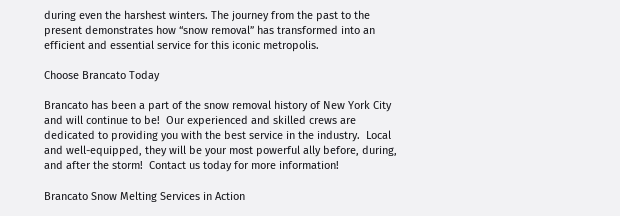during even the harshest winters. The journey from the past to the present demonstrates how “snow removal” has transformed into an efficient and essential service for this iconic metropolis.

Choose Brancato Today

Brancato has been a part of the snow removal history of New York City and will continue to be!  Our experienced and skilled crews are dedicated to providing you with the best service in the industry.  Local and well-equipped, they will be your most powerful ally before, during, and after the storm!  Contact us today for more information!

Brancato Snow Melting Services in Action